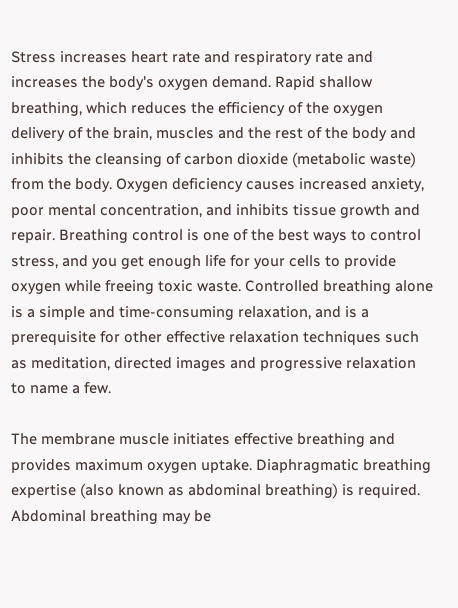Stress increases heart rate and respiratory rate and increases the body's oxygen demand. Rapid shallow breathing, which reduces the efficiency of the oxygen delivery of the brain, muscles and the rest of the body and inhibits the cleansing of carbon dioxide (metabolic waste) from the body. Oxygen deficiency causes increased anxiety, poor mental concentration, and inhibits tissue growth and repair. Breathing control is one of the best ways to control stress, and you get enough life for your cells to provide oxygen while freeing toxic waste. Controlled breathing alone is a simple and time-consuming relaxation, and is a prerequisite for other effective relaxation techniques such as meditation, directed images and progressive relaxation to name a few.

The membrane muscle initiates effective breathing and provides maximum oxygen uptake. Diaphragmatic breathing expertise (also known as abdominal breathing) is required. Abdominal breathing may be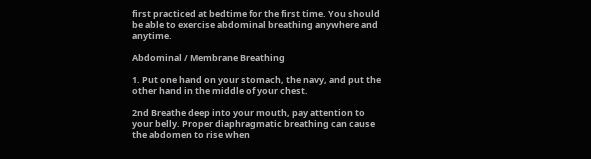first practiced at bedtime for the first time. You should be able to exercise abdominal breathing anywhere and anytime.

Abdominal / Membrane Breathing

1. Put one hand on your stomach, the navy, and put the other hand in the middle of your chest.

2nd Breathe deep into your mouth, pay attention to your belly. Proper diaphragmatic breathing can cause the abdomen to rise when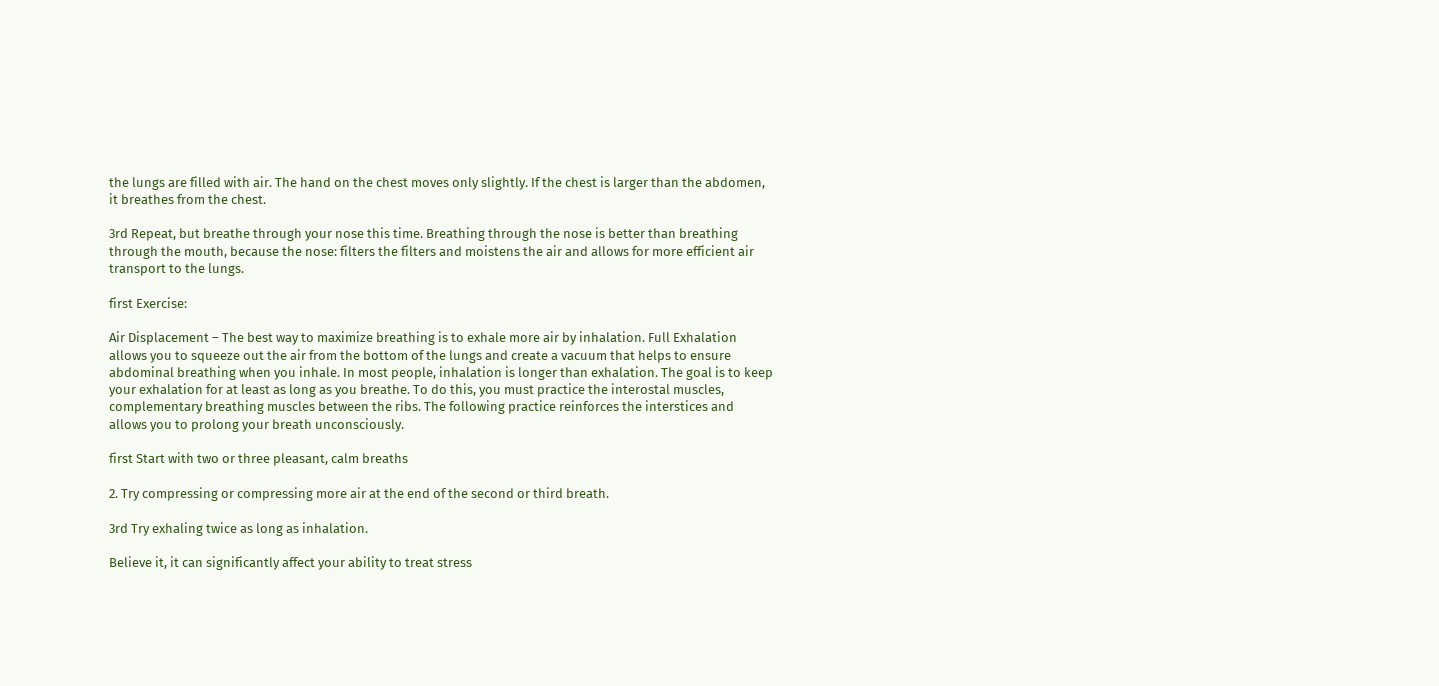the lungs are filled with air. The hand on the chest moves only slightly. If the chest is larger than the abdomen, it breathes from the chest.

3rd Repeat, but breathe through your nose this time. Breathing through the nose is better than breathing through the mouth, because the nose: filters the filters and moistens the air and allows for more efficient air transport to the lungs.

first Exercise:

Air Displacement – The best way to maximize breathing is to exhale more air by inhalation. Full Exhalation allows you to squeeze out the air from the bottom of the lungs and create a vacuum that helps to ensure abdominal breathing when you inhale. In most people, inhalation is longer than exhalation. The goal is to keep your exhalation for at least as long as you breathe. To do this, you must practice the interostal muscles, complementary breathing muscles between the ribs. The following practice reinforces the interstices and allows you to prolong your breath unconsciously.

first Start with two or three pleasant, calm breaths

2. Try compressing or compressing more air at the end of the second or third breath.

3rd Try exhaling twice as long as inhalation.

Believe it, it can significantly affect your ability to treat stress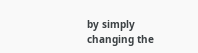by simply changing the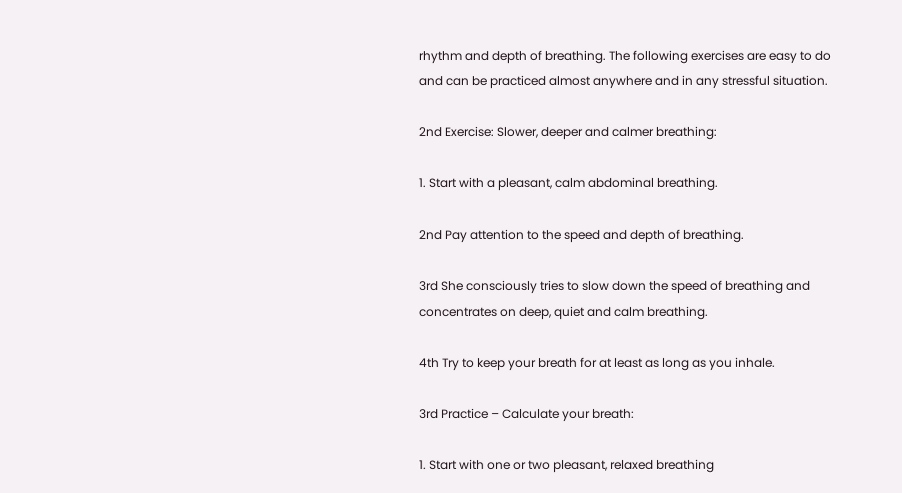rhythm and depth of breathing. The following exercises are easy to do and can be practiced almost anywhere and in any stressful situation.

2nd Exercise: Slower, deeper and calmer breathing:

1. Start with a pleasant, calm abdominal breathing.

2nd Pay attention to the speed and depth of breathing.

3rd She consciously tries to slow down the speed of breathing and concentrates on deep, quiet and calm breathing.

4th Try to keep your breath for at least as long as you inhale.

3rd Practice – Calculate your breath:

1. Start with one or two pleasant, relaxed breathing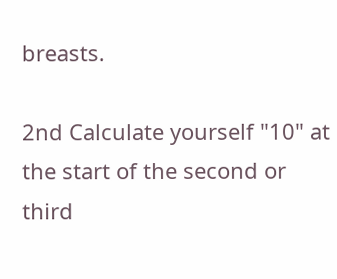breasts.

2nd Calculate yourself "10" at the start of the second or third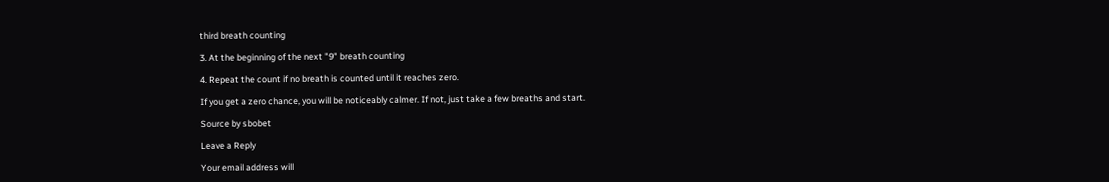third breath counting

3. At the beginning of the next "9" breath counting

4. Repeat the count if no breath is counted until it reaches zero.

If you get a zero chance, you will be noticeably calmer. If not, just take a few breaths and start.

Source by sbobet

Leave a Reply

Your email address will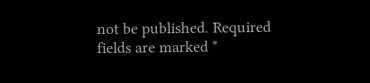not be published. Required fields are marked *